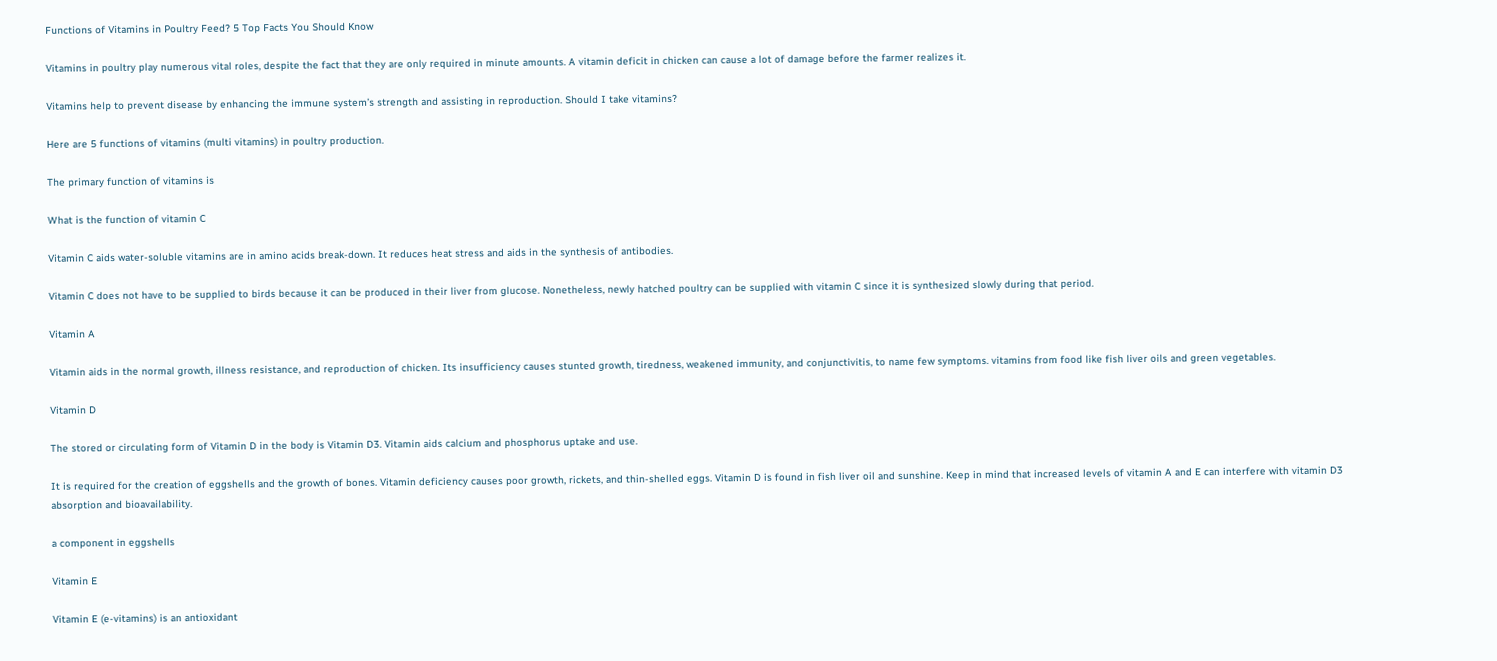Functions of Vitamins in Poultry Feed? 5 Top Facts You Should Know

Vitamins in poultry play numerous vital roles, despite the fact that they are only required in minute amounts. A vitamin deficit in chicken can cause a lot of damage before the farmer realizes it.

Vitamins help to prevent disease by enhancing the immune system’s strength and assisting in reproduction. Should I take vitamins?

Here are 5 functions of vitamins (multi vitamins) in poultry production.

The primary function of vitamins is

What is the function of vitamin C

Vitamin C aids water-soluble vitamins are in amino acids break-down. It reduces heat stress and aids in the synthesis of antibodies.

Vitamin C does not have to be supplied to birds because it can be produced in their liver from glucose. Nonetheless, newly hatched poultry can be supplied with vitamin C since it is synthesized slowly during that period.

Vitamin A

Vitamin aids in the normal growth, illness resistance, and reproduction of chicken. Its insufficiency causes stunted growth, tiredness, weakened immunity, and conjunctivitis, to name few symptoms. vitamins from food like fish liver oils and green vegetables.

Vitamin D

The stored or circulating form of Vitamin D in the body is Vitamin D3. Vitamin aids calcium and phosphorus uptake and use.

It is required for the creation of eggshells and the growth of bones. Vitamin deficiency causes poor growth, rickets, and thin-shelled eggs. Vitamin D is found in fish liver oil and sunshine. Keep in mind that increased levels of vitamin A and E can interfere with vitamin D3 absorption and bioavailability.

a component in eggshells

Vitamin E

Vitamin E (e-vitamins) is an antioxidant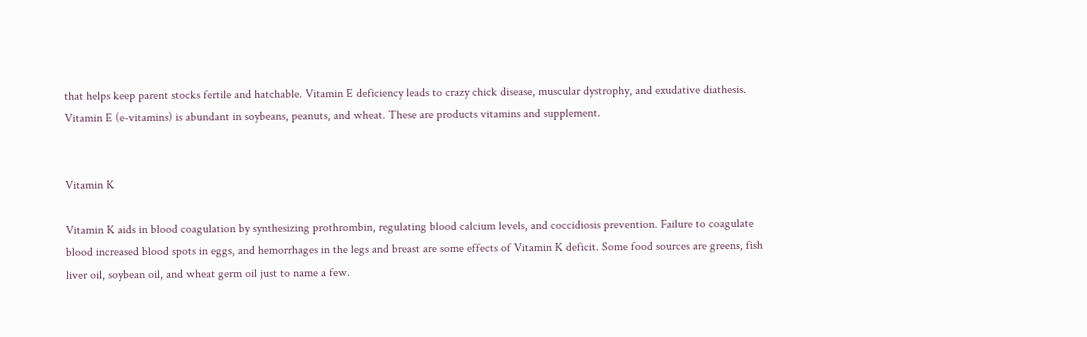that helps keep parent stocks fertile and hatchable. Vitamin E deficiency leads to crazy chick disease, muscular dystrophy, and exudative diathesis. Vitamin E (e-vitamins) is abundant in soybeans, peanuts, and wheat. These are products vitamins and supplement.


Vitamin K

Vitamin K aids in blood coagulation by synthesizing prothrombin, regulating blood calcium levels, and coccidiosis prevention. Failure to coagulate blood increased blood spots in eggs, and hemorrhages in the legs and breast are some effects of Vitamin K deficit. Some food sources are greens, fish liver oil, soybean oil, and wheat germ oil just to name a few.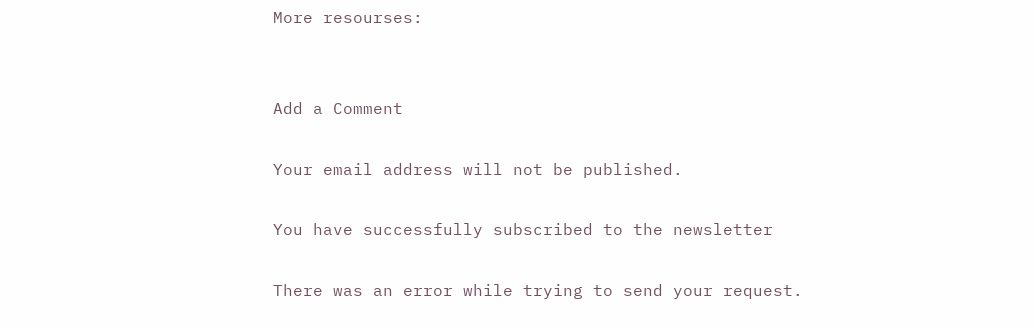More resourses:


Add a Comment

Your email address will not be published.

You have successfully subscribed to the newsletter

There was an error while trying to send your request.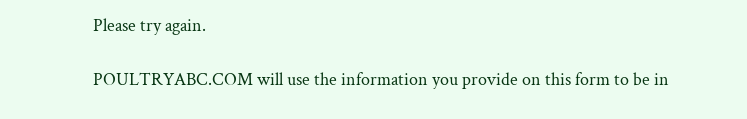Please try again.

POULTRYABC.COM will use the information you provide on this form to be in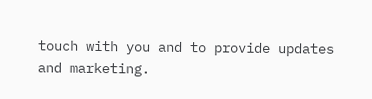touch with you and to provide updates and marketing.